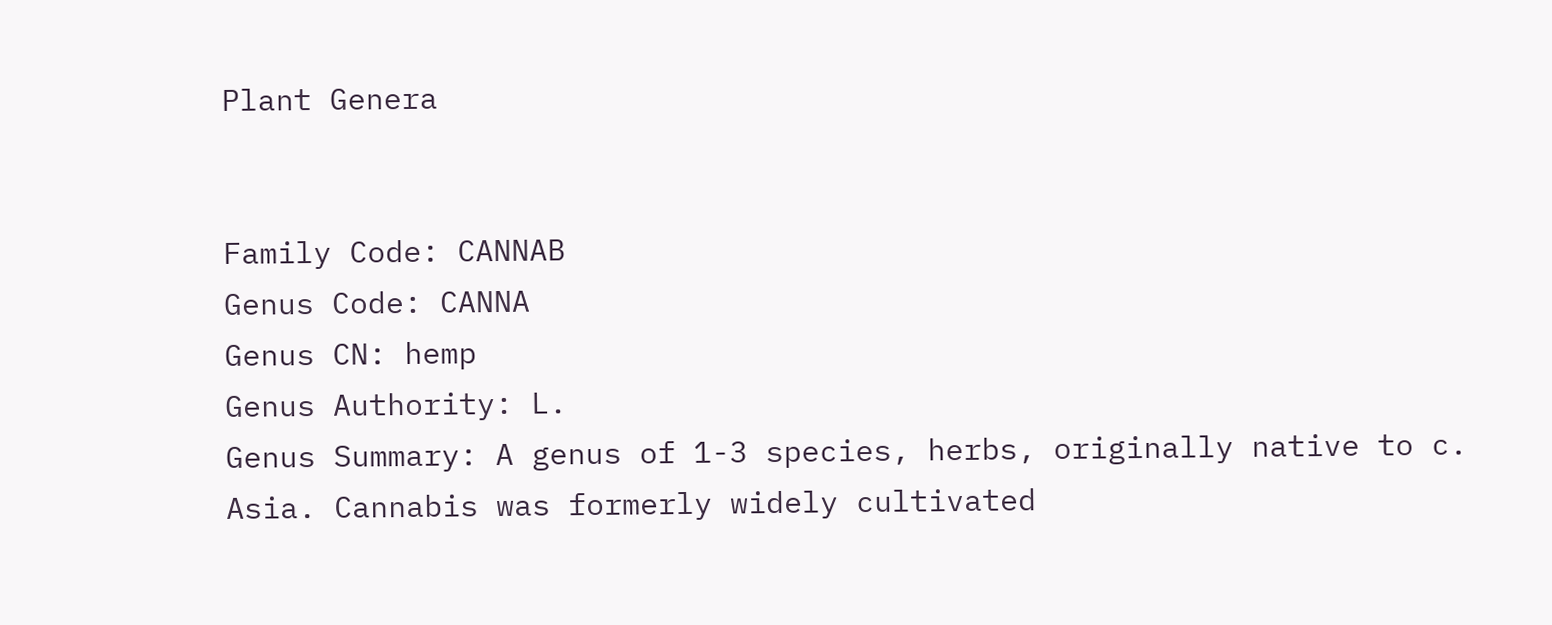Plant Genera


Family Code: CANNAB
Genus Code: CANNA
Genus CN: hemp
Genus Authority: L.
Genus Summary: A genus of 1-3 species, herbs, originally native to c. Asia. Cannabis was formerly widely cultivated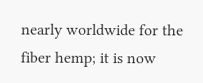nearly worldwide for the fiber hemp; it is now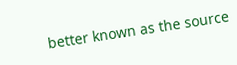better known as the source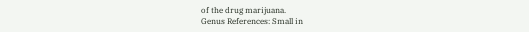of the drug marijuana.
Genus References: Small in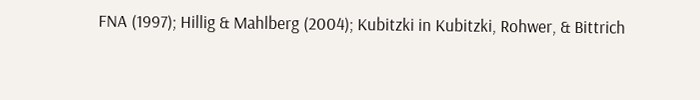FNA (1997); Hillig & Mahlberg (2004); Kubitzki in Kubitzki, Rohwer, & Bittrich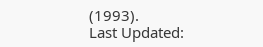(1993).
Last Updated: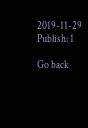2019-11-29
Publish: 1

Go back